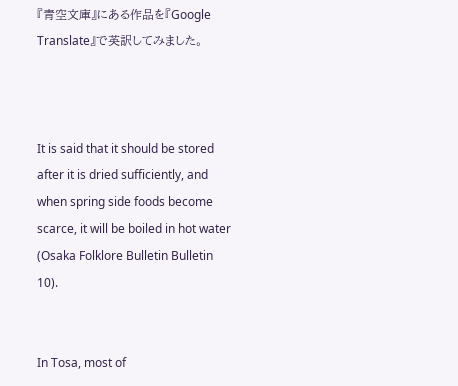『青空文庫』にある作品を『Google Translate』で英訳してみました。



It is said that it should be stored after it is dried sufficiently, and when spring side foods become scarce, it will be boiled in hot water (Osaka Folklore Bulletin Bulletin 10).


In Tosa, most of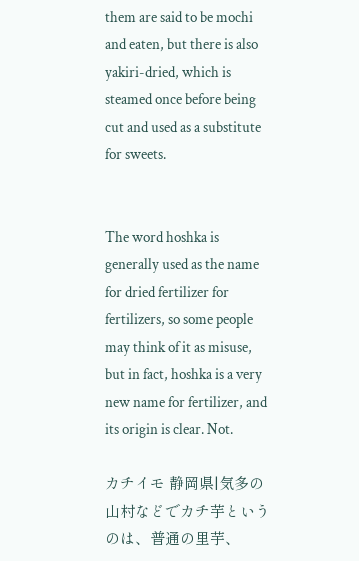them are said to be mochi and eaten, but there is also yakiri-dried, which is steamed once before being cut and used as a substitute for sweets.


The word hoshka is generally used as the name for dried fertilizer for fertilizers, so some people may think of it as misuse, but in fact, hoshka is a very new name for fertilizer, and its origin is clear. Not.

カチイモ 静岡県|気多の山村などでカチ芋というのは、普通の里芋、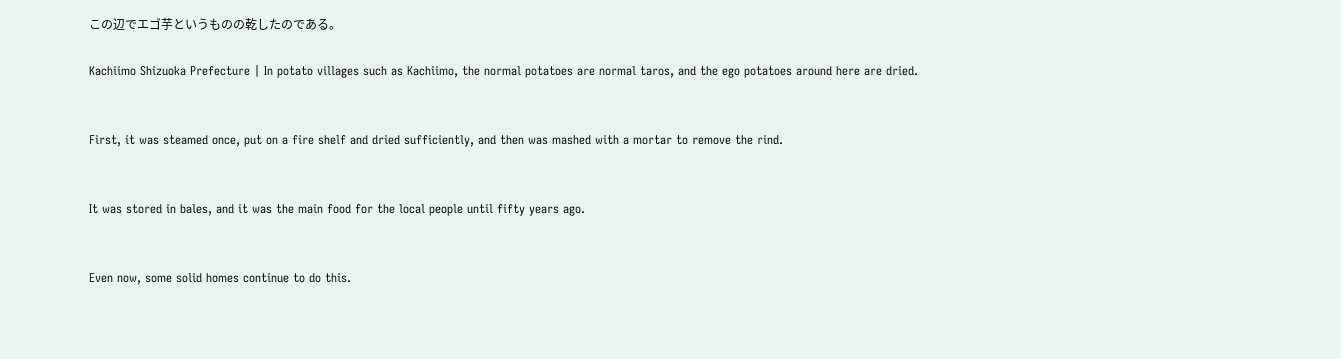この辺でエゴ芋というものの乾したのである。

Kachiimo Shizuoka Prefecture | In potato villages such as Kachiimo, the normal potatoes are normal taros, and the ego potatoes around here are dried.


First, it was steamed once, put on a fire shelf and dried sufficiently, and then was mashed with a mortar to remove the rind.


It was stored in bales, and it was the main food for the local people until fifty years ago.


Even now, some solid homes continue to do this.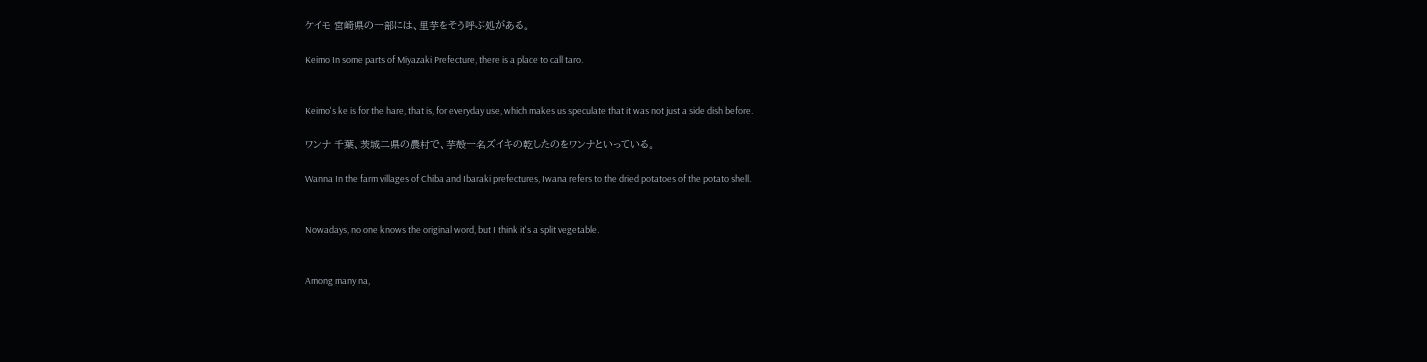ケイモ 宮崎県の一部には、里芋をそう呼ぶ処がある。

Keimo In some parts of Miyazaki Prefecture, there is a place to call taro.


Keimo's ke is for the hare, that is, for everyday use, which makes us speculate that it was not just a side dish before.

ワンナ 千葉、茨城二県の農村で、芋殻一名ズイキの乾したのをワンナといっている。

Wanna In the farm villages of Chiba and Ibaraki prefectures, Iwana refers to the dried potatoes of the potato shell.


Nowadays, no one knows the original word, but I think it's a split vegetable.


Among many na,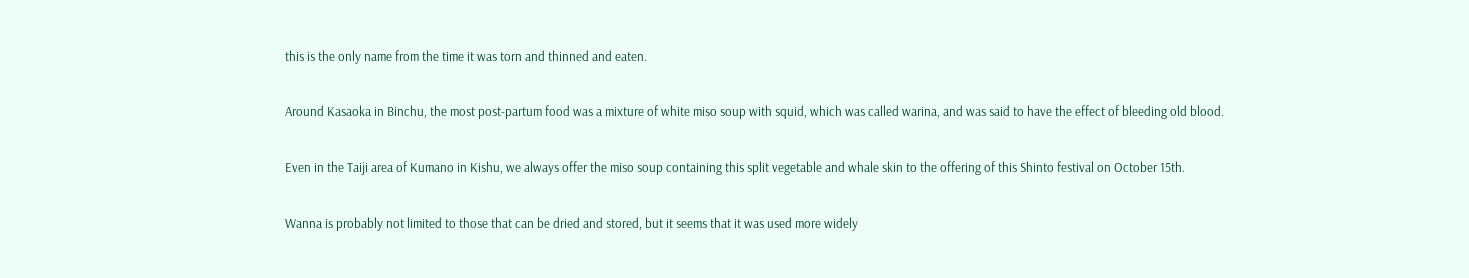this is the only name from the time it was torn and thinned and eaten.


Around Kasaoka in Binchu, the most post-partum food was a mixture of white miso soup with squid, which was called warina, and was said to have the effect of bleeding old blood.


Even in the Taiji area of Kumano in Kishu, we always offer the miso soup containing this split vegetable and whale skin to the offering of this Shinto festival on October 15th.


Wanna is probably not limited to those that can be dried and stored, but it seems that it was used more widely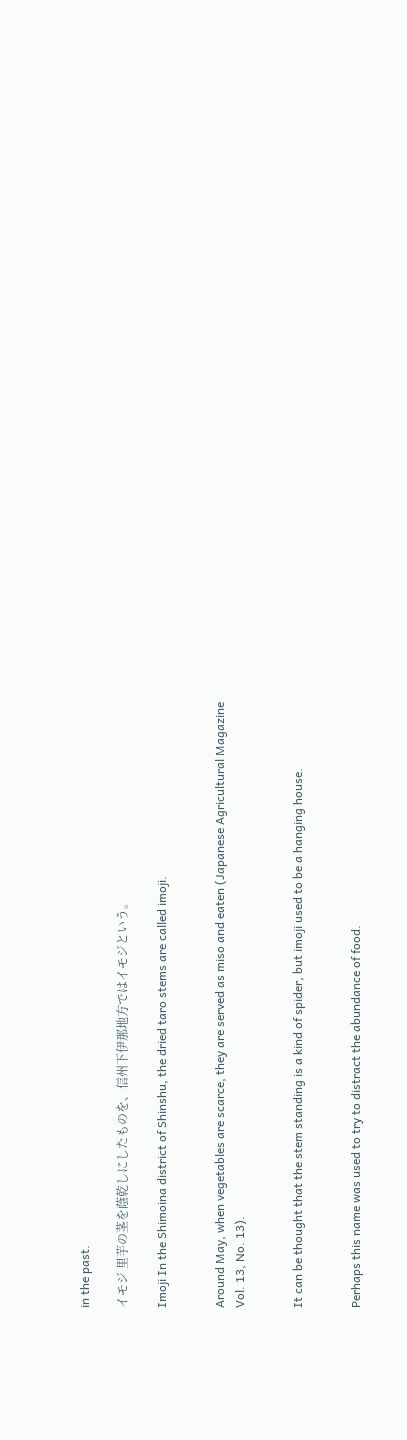in the past.

イモジ 里芋の茎を蔭乾しにしたものを、信州下伊那地方ではイモジという。

Imoji In the Shimoina district of Shinshu, the dried taro stems are called imoji.


Around May, when vegetables are scarce, they are served as miso and eaten (Japanese Agricultural Magazine Vol. 13, No. 13).


It can be thought that the stem standing is a kind of spider, but imoji used to be a hanging house.


Perhaps this name was used to try to distract the abundance of food.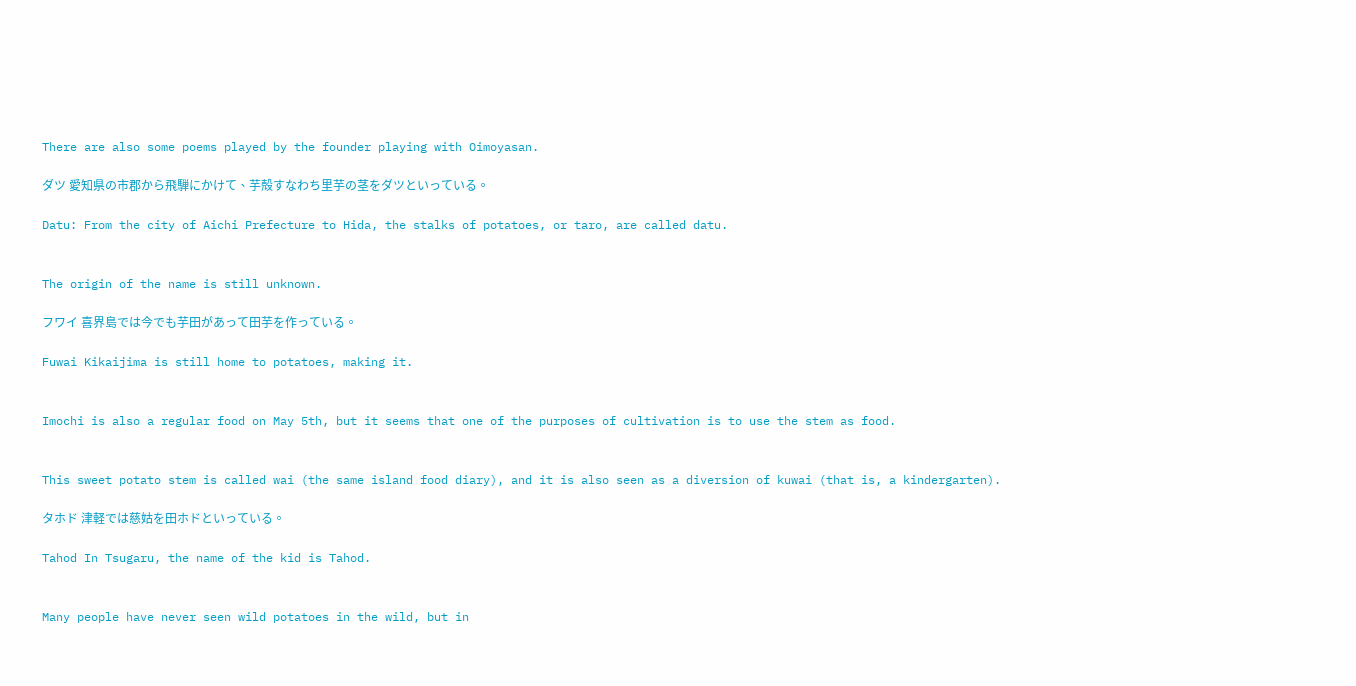There are also some poems played by the founder playing with Oimoyasan.

ダツ 愛知県の市郡から飛騨にかけて、芋殻すなわち里芋の茎をダツといっている。

Datu: From the city of Aichi Prefecture to Hida, the stalks of potatoes, or taro, are called datu.


The origin of the name is still unknown.

フワイ 喜界島では今でも芋田があって田芋を作っている。

Fuwai Kikaijima is still home to potatoes, making it.


Imochi is also a regular food on May 5th, but it seems that one of the purposes of cultivation is to use the stem as food.


This sweet potato stem is called wai (the same island food diary), and it is also seen as a diversion of kuwai (that is, a kindergarten).

タホド 津軽では慈姑を田ホドといっている。

Tahod In Tsugaru, the name of the kid is Tahod.


Many people have never seen wild potatoes in the wild, but in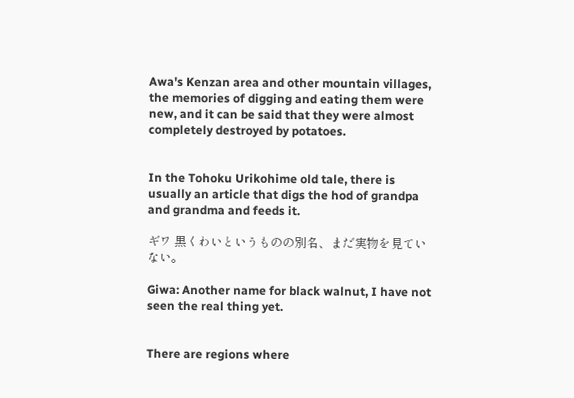Awa's Kenzan area and other mountain villages, the memories of digging and eating them were new, and it can be said that they were almost completely destroyed by potatoes.


In the Tohoku Urikohime old tale, there is usually an article that digs the hod of grandpa and grandma and feeds it.

ギワ 黒くわいというものの別名、まだ実物を見ていない。

Giwa: Another name for black walnut, I have not seen the real thing yet.


There are regions where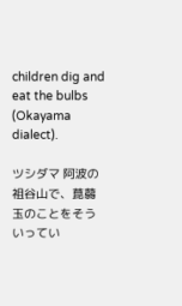children dig and eat the bulbs (Okayama dialect).

ツシダマ 阿波の祖谷山で、菎蒻玉のことをそういってい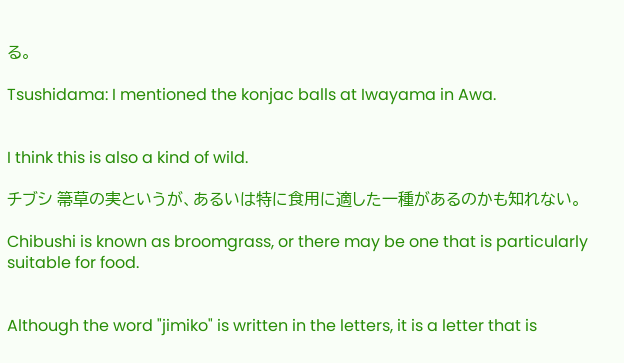る。

Tsushidama: I mentioned the konjac balls at Iwayama in Awa.


I think this is also a kind of wild.

チブシ 箒草の実というが、あるいは特に食用に適した一種があるのかも知れない。

Chibushi is known as broomgrass, or there may be one that is particularly suitable for food.


Although the word "jimiko" is written in the letters, it is a letter that is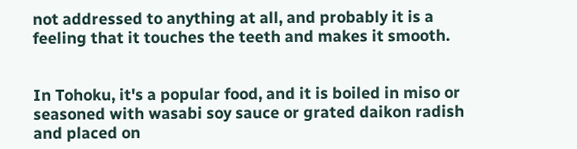not addressed to anything at all, and probably it is a feeling that it touches the teeth and makes it smooth.


In Tohoku, it's a popular food, and it is boiled in miso or seasoned with wasabi soy sauce or grated daikon radish and placed on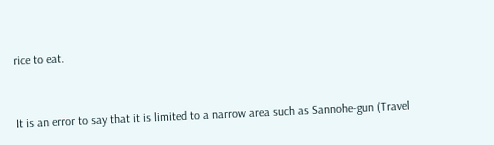rice to eat.


It is an error to say that it is limited to a narrow area such as Sannohe-gun (Travel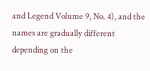and Legend Volume 9, No. 4), and the names are gradually different depending on the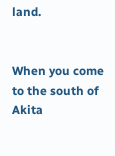land.


When you come to the south of Akita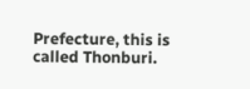Prefecture, this is called Thonburi.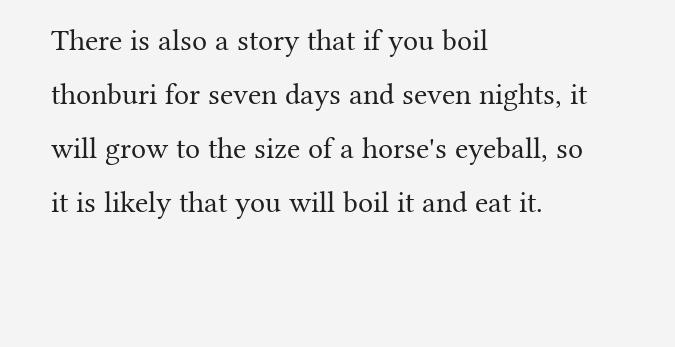There is also a story that if you boil thonburi for seven days and seven nights, it will grow to the size of a horse's eyeball, so it is likely that you will boil it and eat it.